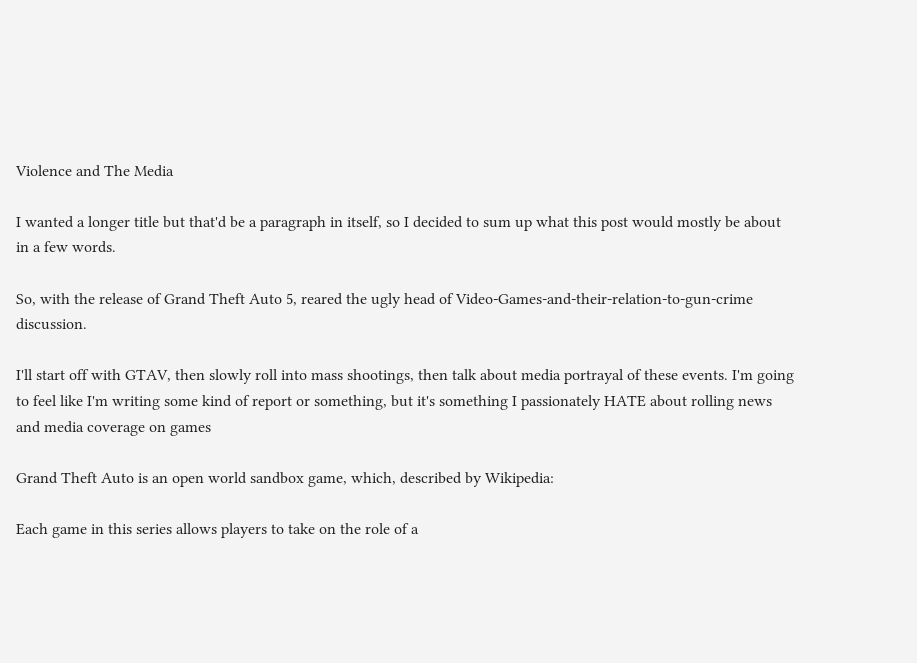Violence and The Media

I wanted a longer title but that'd be a paragraph in itself, so I decided to sum up what this post would mostly be about in a few words.

So, with the release of Grand Theft Auto 5, reared the ugly head of Video-Games-and-their-relation-to-gun-crime discussion.

I'll start off with GTAV, then slowly roll into mass shootings, then talk about media portrayal of these events. I'm going to feel like I'm writing some kind of report or something, but it's something I passionately HATE about rolling news and media coverage on games

Grand Theft Auto is an open world sandbox game, which, described by Wikipedia:

Each game in this series allows players to take on the role of a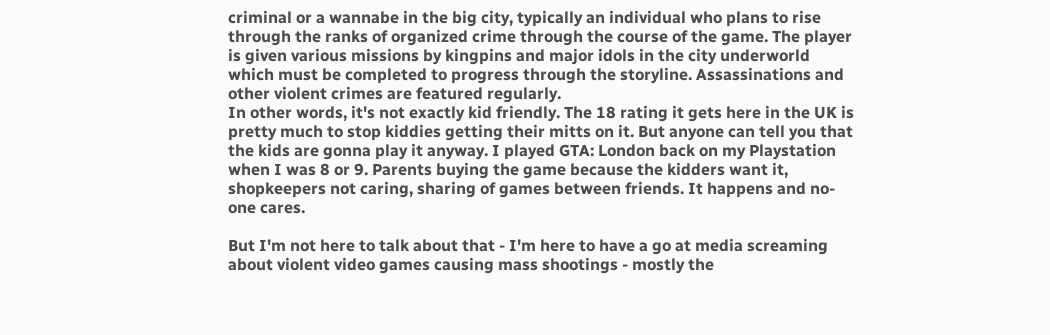criminal or a wannabe in the big city, typically an individual who plans to rise through the ranks of organized crime through the course of the game. The player is given various missions by kingpins and major idols in the city underworld which must be completed to progress through the storyline. Assassinations and other violent crimes are featured regularly.
In other words, it's not exactly kid friendly. The 18 rating it gets here in the UK is pretty much to stop kiddies getting their mitts on it. But anyone can tell you that the kids are gonna play it anyway. I played GTA: London back on my Playstation when I was 8 or 9. Parents buying the game because the kidders want it, shopkeepers not caring, sharing of games between friends. It happens and no-one cares.

But I'm not here to talk about that - I'm here to have a go at media screaming about violent video games causing mass shootings - mostly the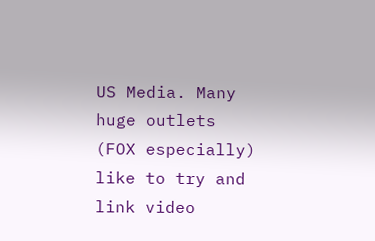US Media. Many huge outlets (FOX especially) like to try and link video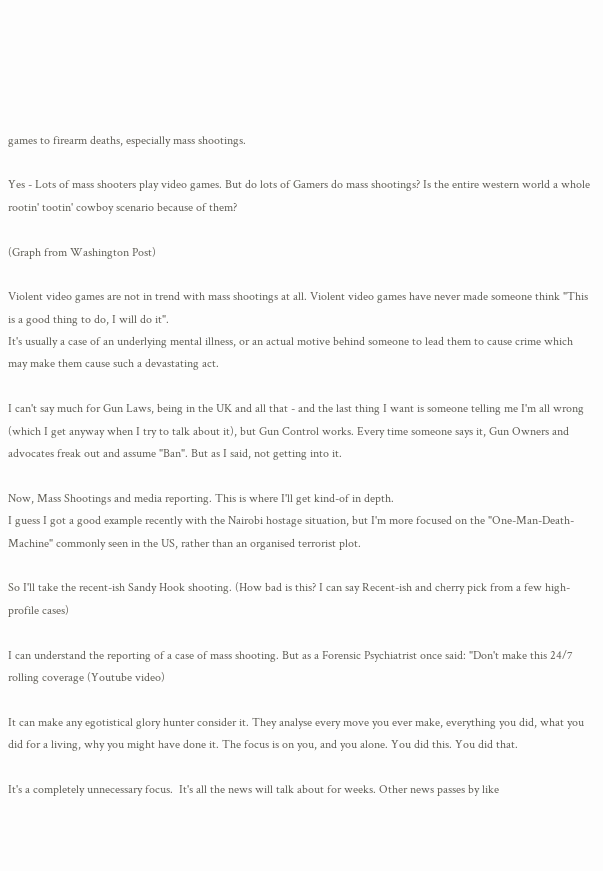games to firearm deaths, especially mass shootings.

Yes - Lots of mass shooters play video games. But do lots of Gamers do mass shootings? Is the entire western world a whole rootin' tootin' cowboy scenario because of them?

(Graph from Washington Post)

Violent video games are not in trend with mass shootings at all. Violent video games have never made someone think "This is a good thing to do, I will do it".
It's usually a case of an underlying mental illness, or an actual motive behind someone to lead them to cause crime which may make them cause such a devastating act.

I can't say much for Gun Laws, being in the UK and all that - and the last thing I want is someone telling me I'm all wrong (which I get anyway when I try to talk about it), but Gun Control works. Every time someone says it, Gun Owners and advocates freak out and assume "Ban". But as I said, not getting into it.

Now, Mass Shootings and media reporting. This is where I'll get kind-of in depth.
I guess I got a good example recently with the Nairobi hostage situation, but I'm more focused on the "One-Man-Death-Machine" commonly seen in the US, rather than an organised terrorist plot.

So I'll take the recent-ish Sandy Hook shooting. (How bad is this? I can say Recent-ish and cherry pick from a few high-profile cases)

I can understand the reporting of a case of mass shooting. But as a Forensic Psychiatrist once said: "Don't make this 24/7 rolling coverage (Youtube video)

It can make any egotistical glory hunter consider it. They analyse every move you ever make, everything you did, what you did for a living, why you might have done it. The focus is on you, and you alone. You did this. You did that.

It's a completely unnecessary focus.  It's all the news will talk about for weeks. Other news passes by like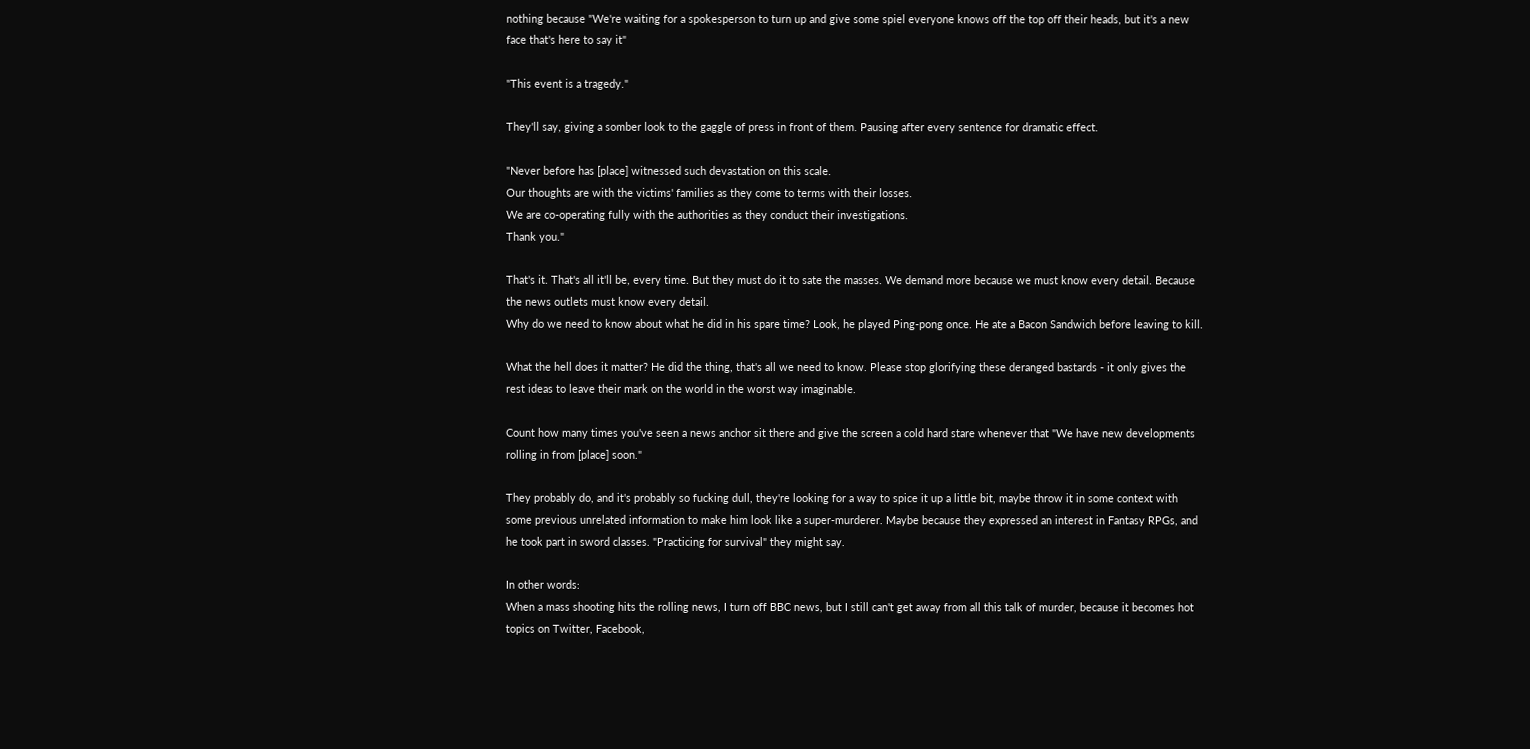nothing because "We're waiting for a spokesperson to turn up and give some spiel everyone knows off the top off their heads, but it's a new face that's here to say it"

"This event is a tragedy."

They'll say, giving a somber look to the gaggle of press in front of them. Pausing after every sentence for dramatic effect.

"Never before has [place] witnessed such devastation on this scale.
Our thoughts are with the victims' families as they come to terms with their losses.
We are co-operating fully with the authorities as they conduct their investigations.
Thank you."

That's it. That's all it'll be, every time. But they must do it to sate the masses. We demand more because we must know every detail. Because the news outlets must know every detail.
Why do we need to know about what he did in his spare time? Look, he played Ping-pong once. He ate a Bacon Sandwich before leaving to kill.

What the hell does it matter? He did the thing, that's all we need to know. Please stop glorifying these deranged bastards - it only gives the rest ideas to leave their mark on the world in the worst way imaginable.

Count how many times you've seen a news anchor sit there and give the screen a cold hard stare whenever that "We have new developments rolling in from [place] soon."

They probably do, and it's probably so fucking dull, they're looking for a way to spice it up a little bit, maybe throw it in some context with some previous unrelated information to make him look like a super-murderer. Maybe because they expressed an interest in Fantasy RPGs, and he took part in sword classes. "Practicing for survival" they might say.

In other words:
When a mass shooting hits the rolling news, I turn off BBC news, but I still can't get away from all this talk of murder, because it becomes hot topics on Twitter, Facebook,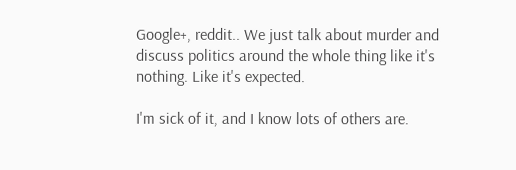Google+, reddit.. We just talk about murder and discuss politics around the whole thing like it's nothing. Like it's expected.

I'm sick of it, and I know lots of others are.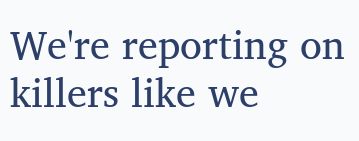We're reporting on killers like we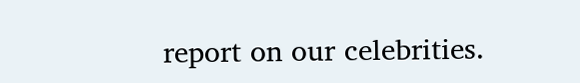report on our celebrities.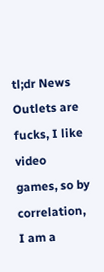tl;dr News Outlets are fucks, I like video games, so by correlation, I am a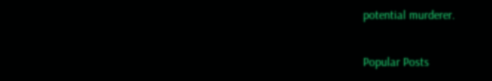potential murderer.

Popular Posts